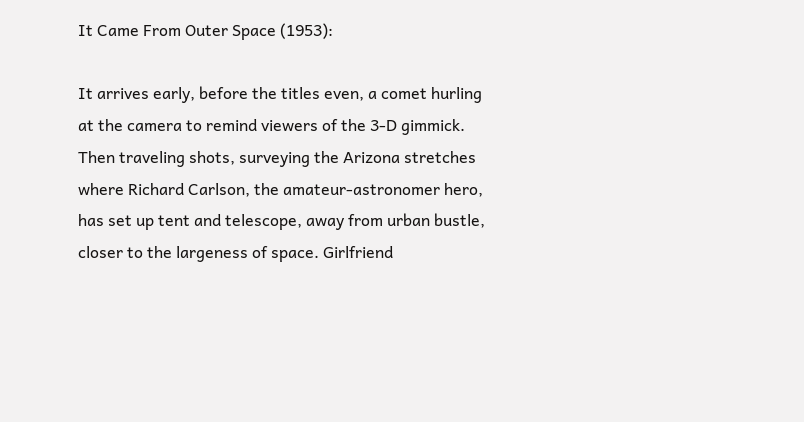It Came From Outer Space (1953):

It arrives early, before the titles even, a comet hurling at the camera to remind viewers of the 3-D gimmick. Then traveling shots, surveying the Arizona stretches where Richard Carlson, the amateur-astronomer hero, has set up tent and telescope, away from urban bustle, closer to the largeness of space. Girlfriend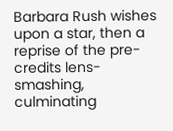Barbara Rush wishes upon a star, then a reprise of the pre-credits lens-smashing, culminating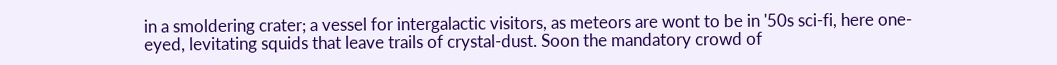in a smoldering crater; a vessel for intergalactic visitors, as meteors are wont to be in '50s sci-fi, here one-eyed, levitating squids that leave trails of crystal-dust. Soon the mandatory crowd of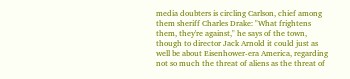media doubters is circling Carlson, chief among them sheriff Charles Drake: "What frightens them, they're against," he says of the town, though to director Jack Arnold it could just as well be about Eisenhower-era America, regarding not so much the threat of aliens as the threat of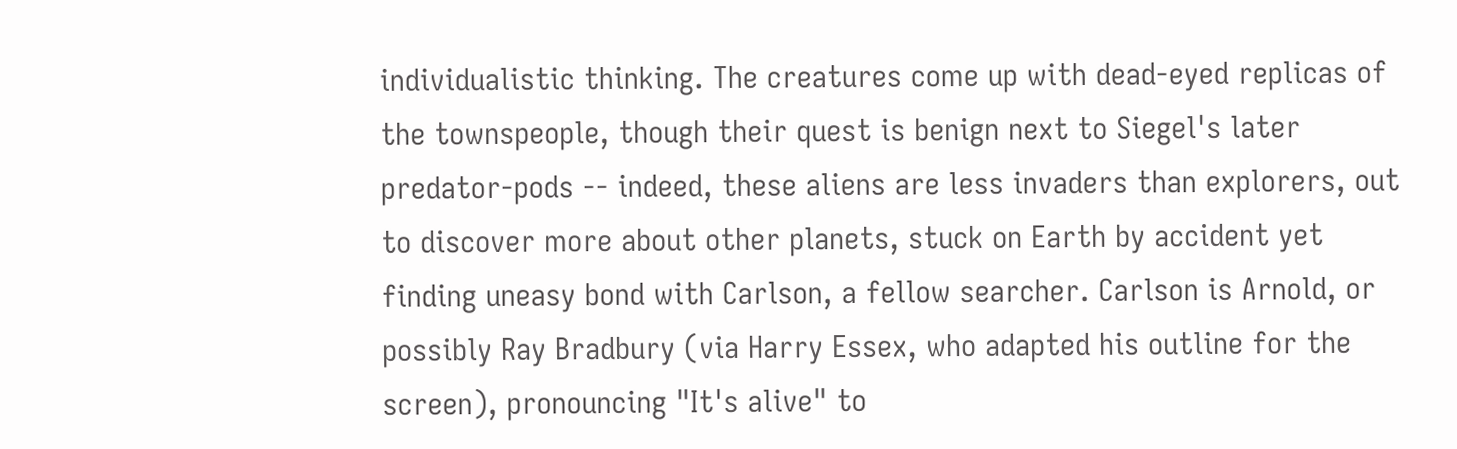individualistic thinking. The creatures come up with dead-eyed replicas of the townspeople, though their quest is benign next to Siegel's later predator-pods -- indeed, these aliens are less invaders than explorers, out to discover more about other planets, stuck on Earth by accident yet finding uneasy bond with Carlson, a fellow searcher. Carlson is Arnold, or possibly Ray Bradbury (via Harry Essex, who adapted his outline for the screen), pronouncing "It's alive" to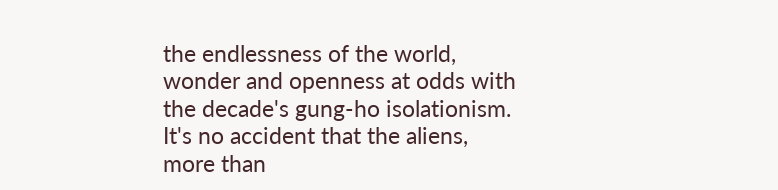the endlessness of the world, wonder and openness at odds with the decade's gung-ho isolationism. It's no accident that the aliens, more than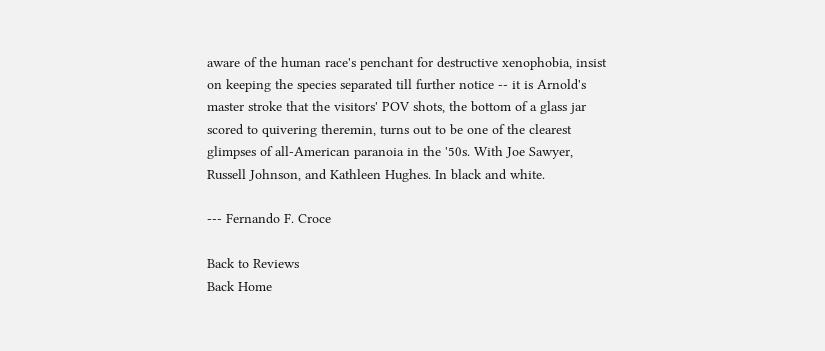aware of the human race's penchant for destructive xenophobia, insist on keeping the species separated till further notice -- it is Arnold's master stroke that the visitors' POV shots, the bottom of a glass jar scored to quivering theremin, turns out to be one of the clearest glimpses of all-American paranoia in the '50s. With Joe Sawyer, Russell Johnson, and Kathleen Hughes. In black and white.

--- Fernando F. Croce

Back to Reviews
Back Home